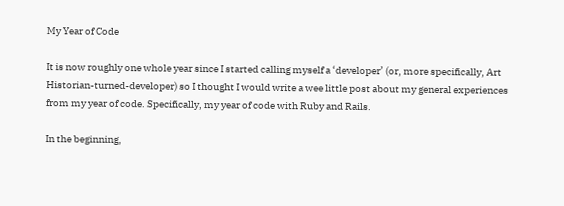My Year of Code

It is now roughly one whole year since I started calling myself a ‘developer’ (or, more specifically, Art Historian-turned-developer) so I thought I would write a wee little post about my general experiences from my year of code. Specifically, my year of code with Ruby and Rails.

In the beginning,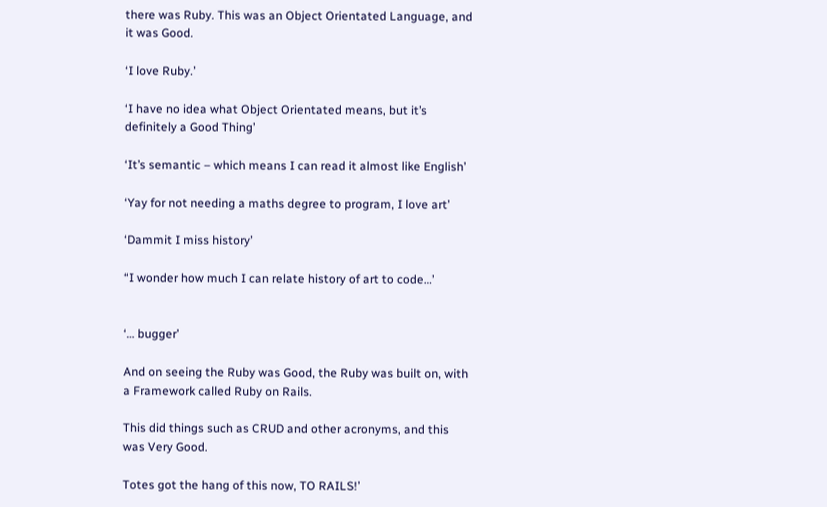there was Ruby. This was an Object Orientated Language, and it was Good.

‘I love Ruby.’

‘I have no idea what Object Orientated means, but it’s definitely a Good Thing’

‘It’s semantic – which means I can read it almost like English’

‘Yay for not needing a maths degree to program, I love art’

‘Dammit I miss history’

“I wonder how much I can relate history of art to code…’


‘… bugger’

And on seeing the Ruby was Good, the Ruby was built on, with a Framework called Ruby on Rails.

This did things such as CRUD and other acronyms, and this was Very Good.

Totes got the hang of this now, TO RAILS!’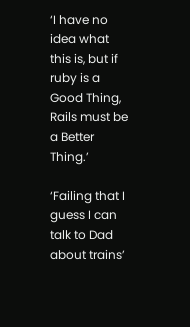‘I have no idea what this is, but if ruby is a Good Thing, Rails must be a Better Thing.’

‘Failing that I guess I can talk to Dad about trains’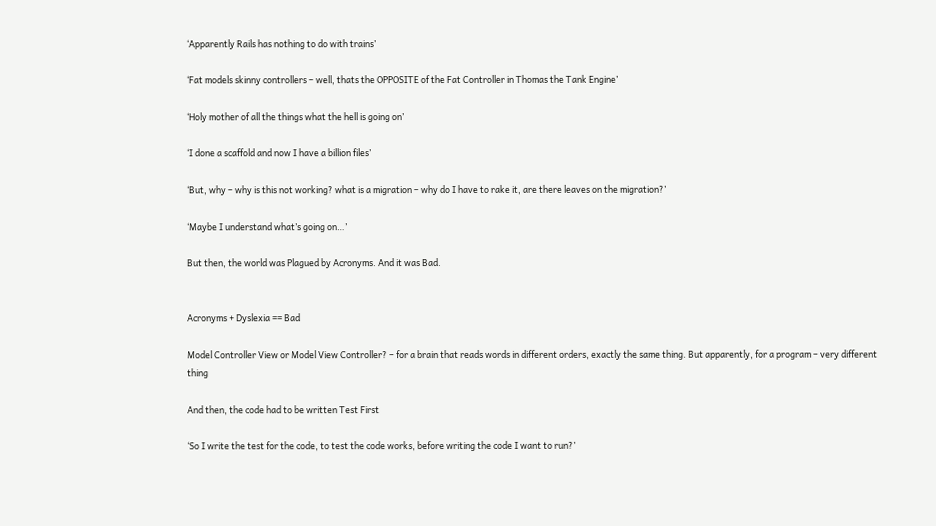‘Apparently Rails has nothing to do with trains’

‘Fat models skinny controllers – well, thats the OPPOSITE of the Fat Controller in Thomas the Tank Engine’

‘Holy mother of all the things what the hell is going on’

‘I done a scaffold and now I have a billion files’

‘But, why – why is this not working? what is a migration – why do I have to rake it, are there leaves on the migration?’

‘Maybe I understand what’s going on…’

But then, the world was Plagued by Acronyms. And it was Bad.


Acronyms + Dyslexia == Bad

Model Controller View or Model View Controller? – for a brain that reads words in different orders, exactly the same thing. But apparently, for a program – very different thing

And then, the code had to be written Test First

‘So I write the test for the code, to test the code works, before writing the code I want to run?’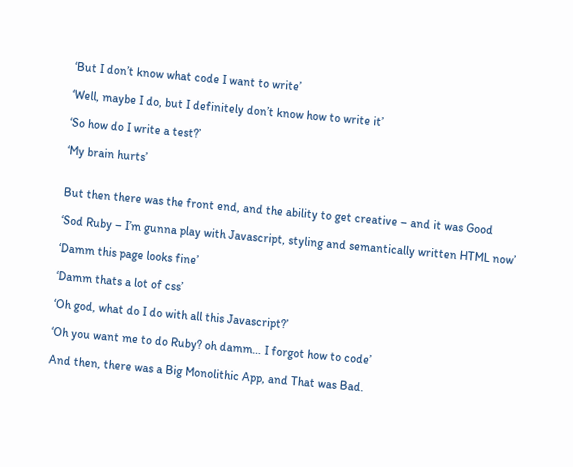‘But I don’t know what code I want to write’

‘Well, maybe I do, but I definitely don’t know how to write it’

‘So how do I write a test?’

‘My brain hurts’


But then there was the front end, and the ability to get creative – and it was Good

‘Sod Ruby – I’m gunna play with Javascript, styling and semantically written HTML now’

‘Damm this page looks fine’

‘Damm thats a lot of css’

‘Oh god, what do I do with all this Javascript?’

‘Oh you want me to do Ruby? oh damm… I forgot how to code’

And then, there was a Big Monolithic App, and That was Bad.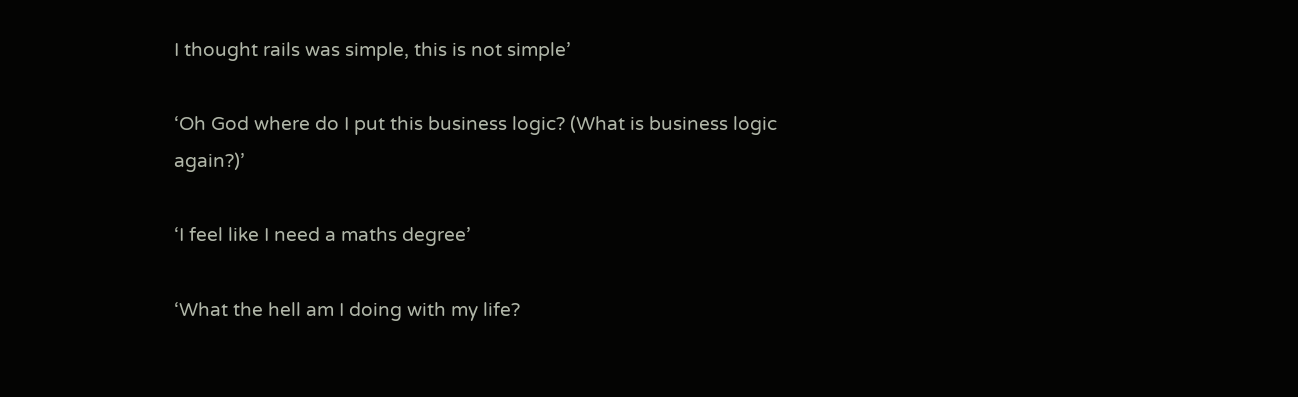I thought rails was simple, this is not simple’

‘Oh God where do I put this business logic? (What is business logic again?)’

‘I feel like I need a maths degree’

‘What the hell am I doing with my life?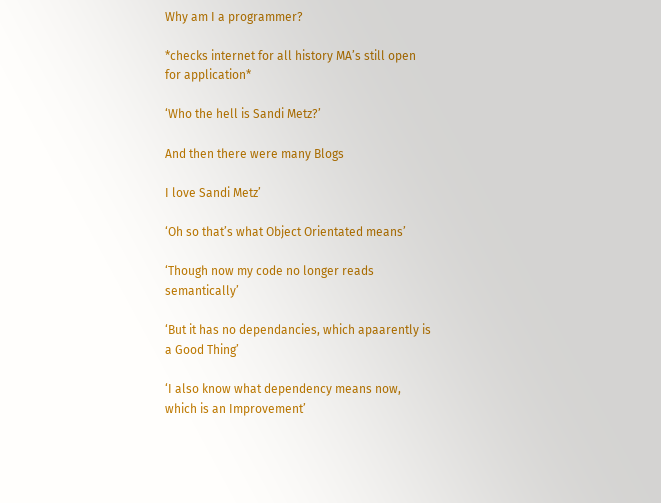Why am I a programmer?

*checks internet for all history MA’s still open for application*

‘Who the hell is Sandi Metz?’

And then there were many Blogs

I love Sandi Metz’

‘Oh so that’s what Object Orientated means’

‘Though now my code no longer reads semantically’

‘But it has no dependancies, which apaarently is a Good Thing’

‘I also know what dependency means now, which is an Improvement’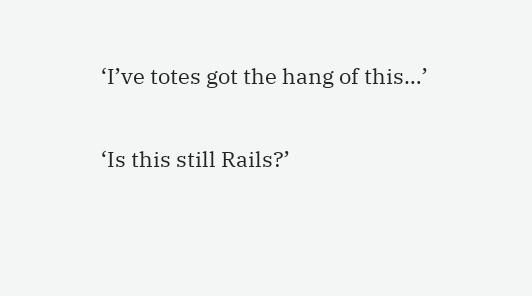‘I’ve totes got the hang of this…’

‘Is this still Rails?’